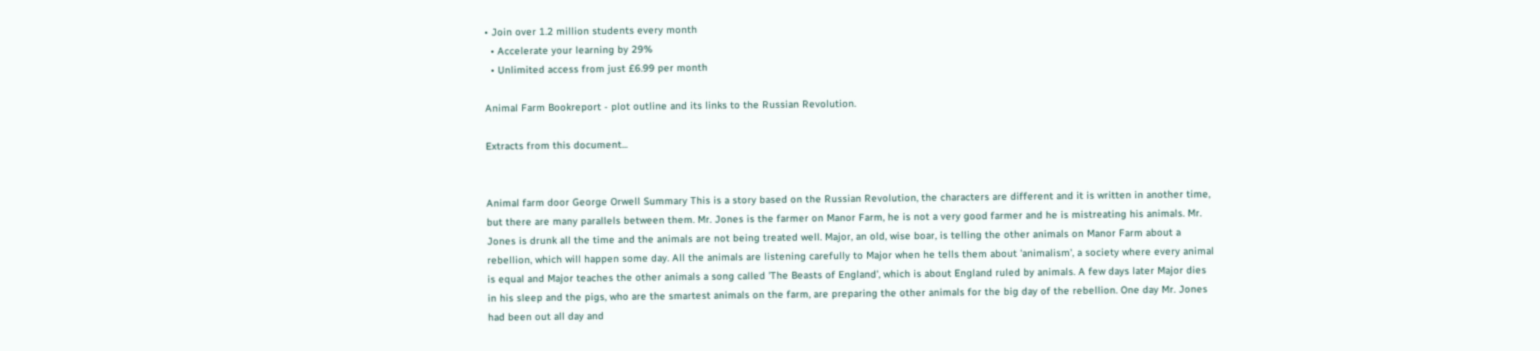• Join over 1.2 million students every month
  • Accelerate your learning by 29%
  • Unlimited access from just £6.99 per month

Animal Farm Bookreport - plot outline and its links to the Russian Revolution.

Extracts from this document...


Animal farm door George Orwell Summary This is a story based on the Russian Revolution, the characters are different and it is written in another time, but there are many parallels between them. Mr. Jones is the farmer on Manor Farm, he is not a very good farmer and he is mistreating his animals. Mr. Jones is drunk all the time and the animals are not being treated well. Major, an old, wise boar, is telling the other animals on Manor Farm about a rebellion, which will happen some day. All the animals are listening carefully to Major when he tells them about 'animalism', a society where every animal is equal and Major teaches the other animals a song called 'The Beasts of England', which is about England ruled by animals. A few days later Major dies in his sleep and the pigs, who are the smartest animals on the farm, are preparing the other animals for the big day of the rebellion. One day Mr. Jones had been out all day and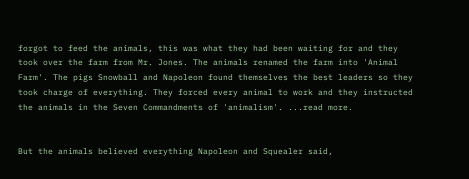forgot to feed the animals, this was what they had been waiting for and they took over the farm from Mr. Jones. The animals renamed the farm into 'Animal Farm'. The pigs Snowball and Napoleon found themselves the best leaders so they took charge of everything. They forced every animal to work and they instructed the animals in the Seven Commandments of 'animalism'. ...read more.


But the animals believed everything Napoleon and Squealer said,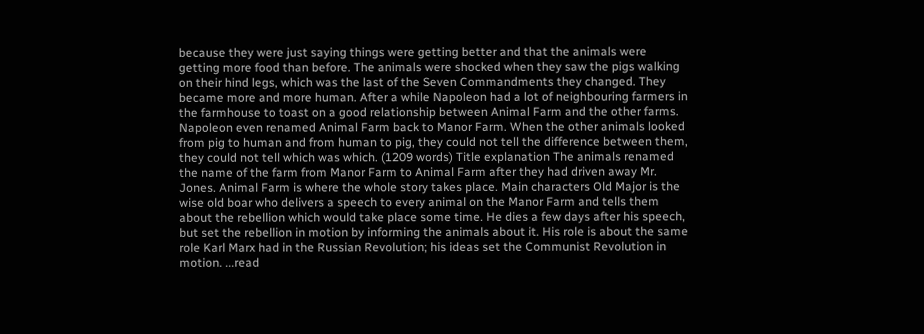because they were just saying things were getting better and that the animals were getting more food than before. The animals were shocked when they saw the pigs walking on their hind legs, which was the last of the Seven Commandments they changed. They became more and more human. After a while Napoleon had a lot of neighbouring farmers in the farmhouse to toast on a good relationship between Animal Farm and the other farms. Napoleon even renamed Animal Farm back to Manor Farm. When the other animals looked from pig to human and from human to pig, they could not tell the difference between them, they could not tell which was which. (1209 words) Title explanation The animals renamed the name of the farm from Manor Farm to Animal Farm after they had driven away Mr. Jones. Animal Farm is where the whole story takes place. Main characters Old Major is the wise old boar who delivers a speech to every animal on the Manor Farm and tells them about the rebellion which would take place some time. He dies a few days after his speech, but set the rebellion in motion by informing the animals about it. His role is about the same role Karl Marx had in the Russian Revolution; his ideas set the Communist Revolution in motion. ...read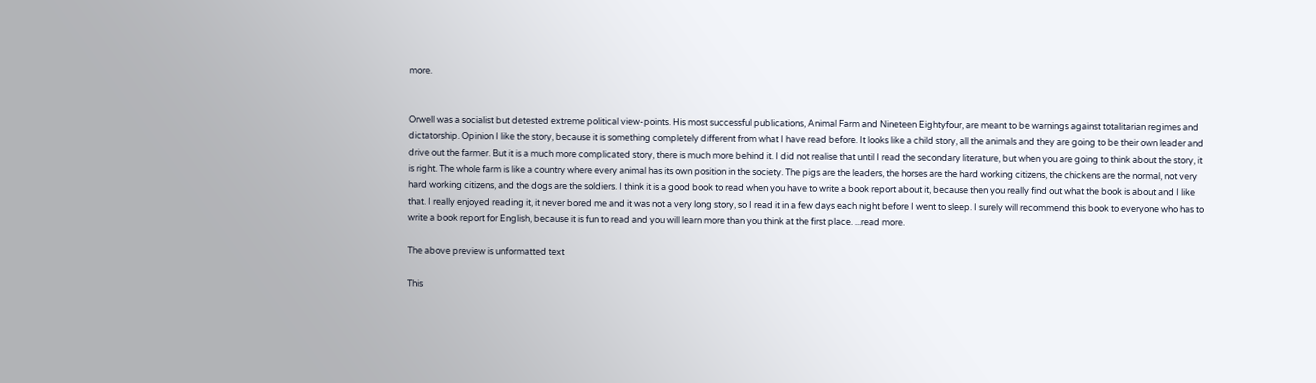more.


Orwell was a socialist but detested extreme political view-points. His most successful publications, Animal Farm and Nineteen Eightyfour, are meant to be warnings against totalitarian regimes and dictatorship. Opinion I like the story, because it is something completely different from what I have read before. It looks like a child story, all the animals and they are going to be their own leader and drive out the farmer. But it is a much more complicated story, there is much more behind it. I did not realise that until I read the secondary literature, but when you are going to think about the story, it is right. The whole farm is like a country where every animal has its own position in the society. The pigs are the leaders, the horses are the hard working citizens, the chickens are the normal, not very hard working citizens, and the dogs are the soldiers. I think it is a good book to read when you have to write a book report about it, because then you really find out what the book is about and I like that. I really enjoyed reading it, it never bored me and it was not a very long story, so I read it in a few days each night before I went to sleep. I surely will recommend this book to everyone who has to write a book report for English, because it is fun to read and you will learn more than you think at the first place. ...read more.

The above preview is unformatted text

This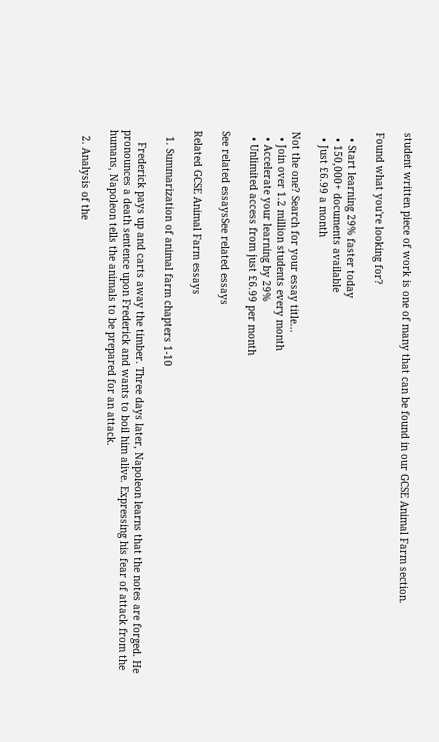student written piece of work is one of many that can be found in our GCSE Animal Farm section.

Found what you're looking for?

  • Start learning 29% faster today
  • 150,000+ documents available
  • Just £6.99 a month

Not the one? Search for your essay title...
  • Join over 1.2 million students every month
  • Accelerate your learning by 29%
  • Unlimited access from just £6.99 per month

See related essaysSee related essays

Related GCSE Animal Farm essays

  1. Summarization of animal farm chapters 1-10

    Frederick pays up and carts away the timber. Three days later, Napoleon learns that the notes are forged. He pronounces a death sentence upon Frederick and wants to boil him alive. Expressing his fear of attack from the humans, Napoleon tells the animals to be prepared for an attack.

  2. Analysis of the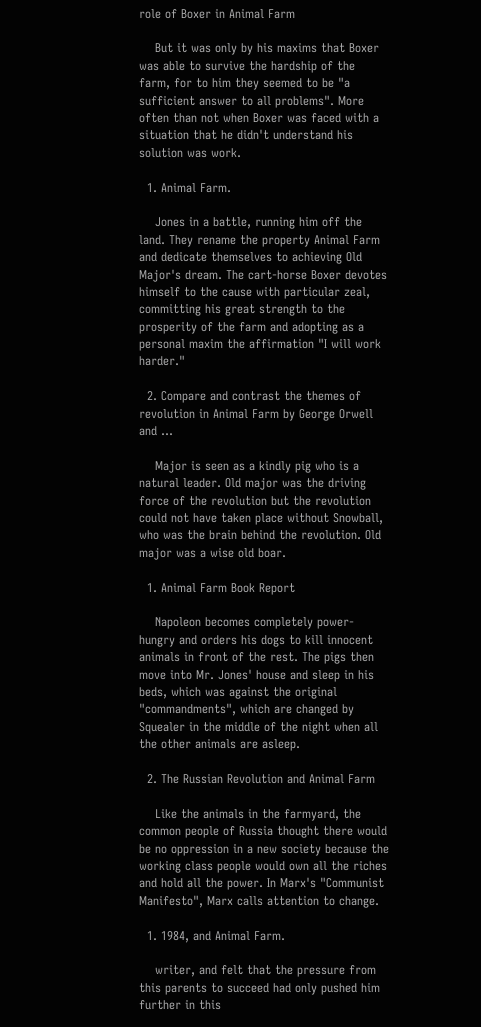role of Boxer in Animal Farm

    But it was only by his maxims that Boxer was able to survive the hardship of the farm, for to him they seemed to be "a sufficient answer to all problems". More often than not when Boxer was faced with a situation that he didn't understand his solution was work.

  1. Animal Farm.

    Jones in a battle, running him off the land. They rename the property Animal Farm and dedicate themselves to achieving Old Major's dream. The cart-horse Boxer devotes himself to the cause with particular zeal, committing his great strength to the prosperity of the farm and adopting as a personal maxim the affirmation "I will work harder."

  2. Compare and contrast the themes of revolution in Animal Farm by George Orwell and ...

    Major is seen as a kindly pig who is a natural leader. Old major was the driving force of the revolution but the revolution could not have taken place without Snowball, who was the brain behind the revolution. Old major was a wise old boar.

  1. Animal Farm Book Report

    Napoleon becomes completely power- hungry and orders his dogs to kill innocent animals in front of the rest. The pigs then move into Mr. Jones' house and sleep in his beds, which was against the original "commandments", which are changed by Squealer in the middle of the night when all the other animals are asleep.

  2. The Russian Revolution and Animal Farm

    Like the animals in the farmyard, the common people of Russia thought there would be no oppression in a new society because the working class people would own all the riches and hold all the power. In Marx's "Communist Manifesto", Marx calls attention to change.

  1. 1984, and Animal Farm.

    writer, and felt that the pressure from this parents to succeed had only pushed him further in this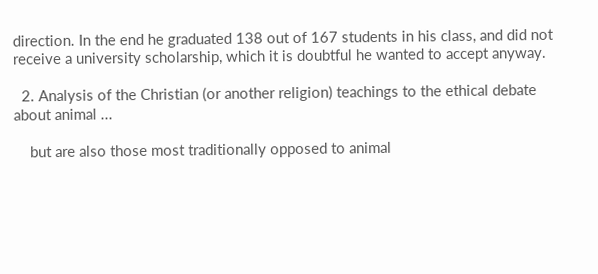direction. In the end he graduated 138 out of 167 students in his class, and did not receive a university scholarship, which it is doubtful he wanted to accept anyway.

  2. Analysis of the Christian (or another religion) teachings to the ethical debate about animal ...

    but are also those most traditionally opposed to animal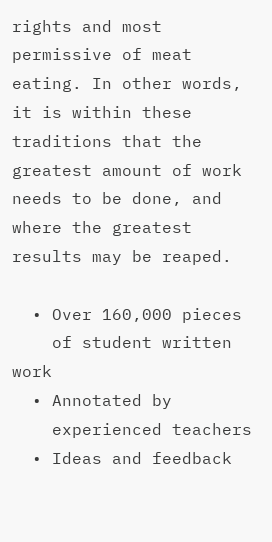rights and most permissive of meat eating. In other words, it is within these traditions that the greatest amount of work needs to be done, and where the greatest results may be reaped.

  • Over 160,000 pieces
    of student written work
  • Annotated by
    experienced teachers
  • Ideas and feedback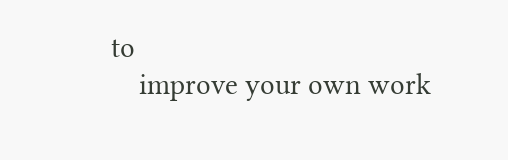to
    improve your own work